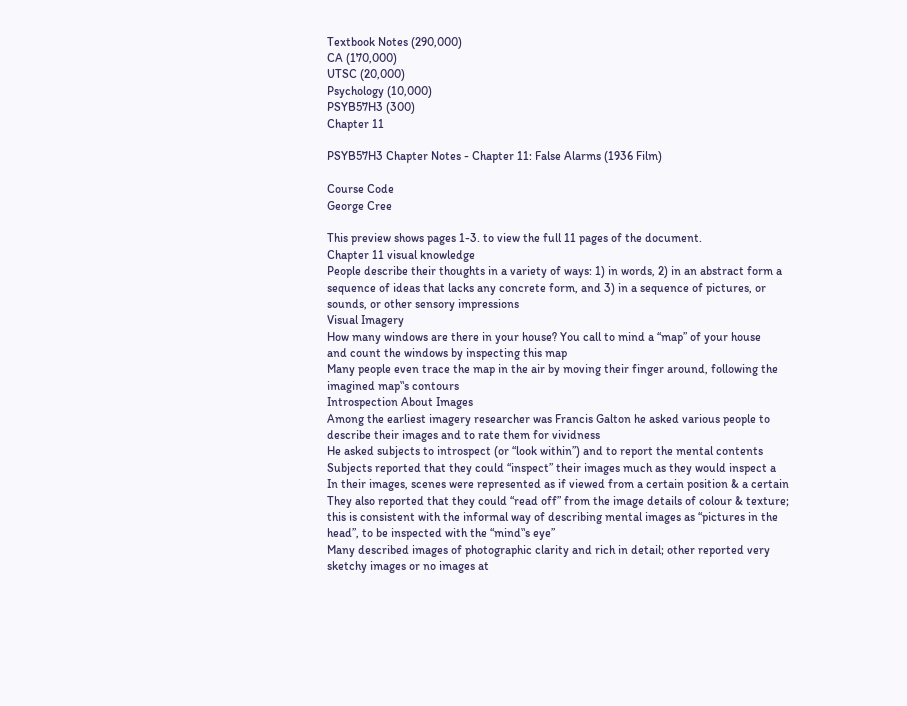Textbook Notes (290,000)
CA (170,000)
UTSC (20,000)
Psychology (10,000)
PSYB57H3 (300)
Chapter 11

PSYB57H3 Chapter Notes - Chapter 11: False Alarms (1936 Film)

Course Code
George Cree

This preview shows pages 1-3. to view the full 11 pages of the document.
Chapter 11 visual knowledge
People describe their thoughts in a variety of ways: 1) in words, 2) in an abstract form a
sequence of ideas that lacks any concrete form, and 3) in a sequence of pictures, or
sounds, or other sensory impressions
Visual Imagery
How many windows are there in your house? You call to mind a “map” of your house
and count the windows by inspecting this map
Many people even trace the map in the air by moving their finger around, following the
imagined map‟s contours
Introspection About Images
Among the earliest imagery researcher was Francis Galton he asked various people to
describe their images and to rate them for vividness
He asked subjects to introspect (or “look within”) and to report the mental contents
Subjects reported that they could “inspect” their images much as they would inspect a
In their images, scenes were represented as if viewed from a certain position & a certain
They also reported that they could “read off” from the image details of colour & texture;
this is consistent with the informal way of describing mental images as “pictures in the
head”, to be inspected with the “mind‟s eye”
Many described images of photographic clarity and rich in detail; other reported very
sketchy images or no images at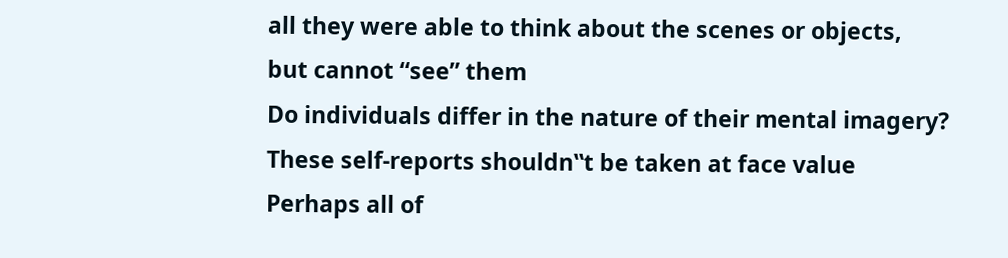all they were able to think about the scenes or objects,
but cannot “see” them
Do individuals differ in the nature of their mental imagery?
These self-reports shouldn‟t be taken at face value
Perhaps all of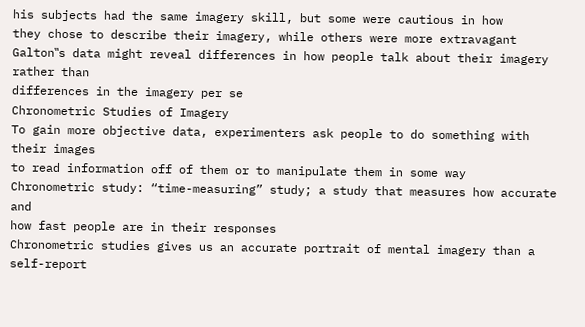his subjects had the same imagery skill, but some were cautious in how
they chose to describe their imagery, while others were more extravagant
Galton‟s data might reveal differences in how people talk about their imagery rather than
differences in the imagery per se
Chronometric Studies of Imagery
To gain more objective data, experimenters ask people to do something with their images
to read information off of them or to manipulate them in some way
Chronometric study: “time-measuring” study; a study that measures how accurate and
how fast people are in their responses
Chronometric studies gives us an accurate portrait of mental imagery than a self-report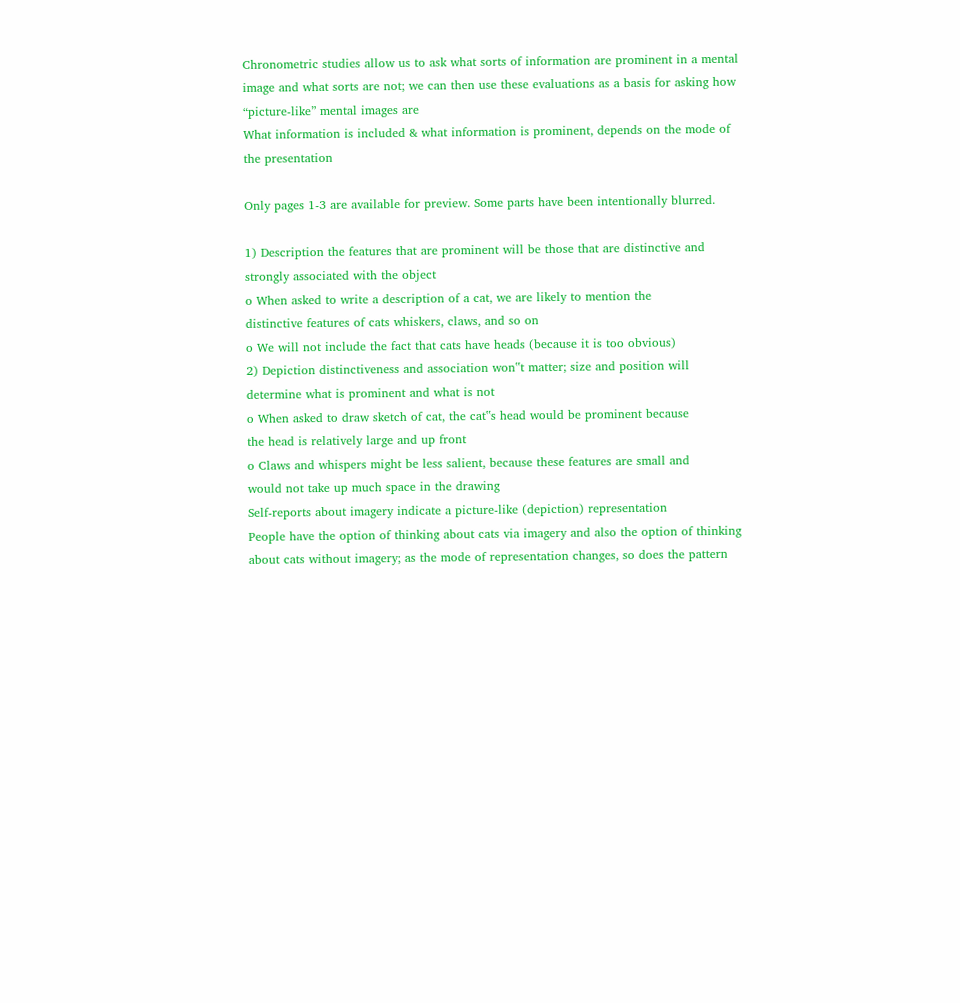Chronometric studies allow us to ask what sorts of information are prominent in a mental
image and what sorts are not; we can then use these evaluations as a basis for asking how
“picture-like” mental images are
What information is included & what information is prominent, depends on the mode of
the presentation

Only pages 1-3 are available for preview. Some parts have been intentionally blurred.

1) Description the features that are prominent will be those that are distinctive and
strongly associated with the object
o When asked to write a description of a cat, we are likely to mention the
distinctive features of cats whiskers, claws, and so on
o We will not include the fact that cats have heads (because it is too obvious)
2) Depiction distinctiveness and association won‟t matter; size and position will
determine what is prominent and what is not
o When asked to draw sketch of cat, the cat‟s head would be prominent because
the head is relatively large and up front
o Claws and whispers might be less salient, because these features are small and
would not take up much space in the drawing
Self-reports about imagery indicate a picture-like (depiction) representation
People have the option of thinking about cats via imagery and also the option of thinking
about cats without imagery; as the mode of representation changes, so does the pattern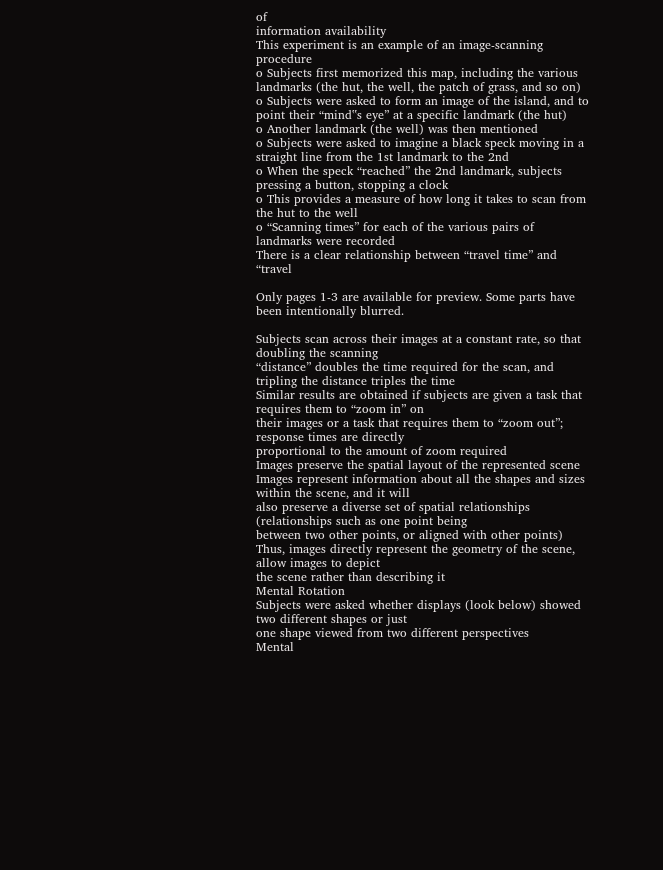of
information availability
This experiment is an example of an image-scanning procedure
o Subjects first memorized this map, including the various
landmarks (the hut, the well, the patch of grass, and so on)
o Subjects were asked to form an image of the island, and to
point their “mind‟s eye” at a specific landmark (the hut)
o Another landmark (the well) was then mentioned
o Subjects were asked to imagine a black speck moving in a
straight line from the 1st landmark to the 2nd
o When the speck “reached” the 2nd landmark, subjects
pressing a button, stopping a clock
o This provides a measure of how long it takes to scan from
the hut to the well
o “Scanning times” for each of the various pairs of
landmarks were recorded
There is a clear relationship between “travel time” and “travel

Only pages 1-3 are available for preview. Some parts have been intentionally blurred.

Subjects scan across their images at a constant rate, so that doubling the scanning
“distance” doubles the time required for the scan, and tripling the distance triples the time
Similar results are obtained if subjects are given a task that requires them to “zoom in” on
their images or a task that requires them to “zoom out”; response times are directly
proportional to the amount of zoom required
Images preserve the spatial layout of the represented scene
Images represent information about all the shapes and sizes within the scene, and it will
also preserve a diverse set of spatial relationships (relationships such as one point being
between two other points, or aligned with other points)
Thus, images directly represent the geometry of the scene, allow images to depict
the scene rather than describing it
Mental Rotation
Subjects were asked whether displays (look below) showed two different shapes or just
one shape viewed from two different perspectives
Mental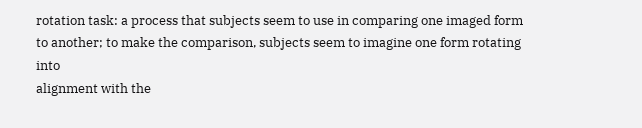rotation task: a process that subjects seem to use in comparing one imaged form
to another; to make the comparison, subjects seem to imagine one form rotating into
alignment with the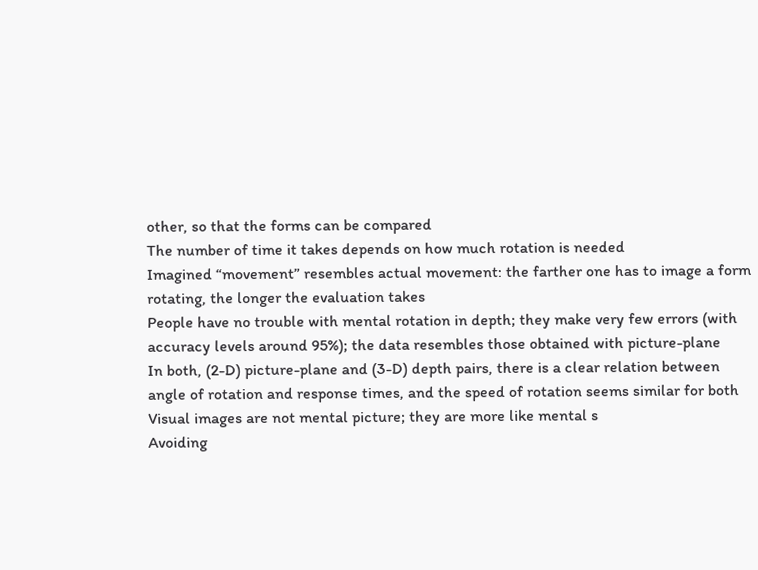other, so that the forms can be compared
The number of time it takes depends on how much rotation is needed
Imagined “movement” resembles actual movement: the farther one has to image a form
rotating, the longer the evaluation takes
People have no trouble with mental rotation in depth; they make very few errors (with
accuracy levels around 95%); the data resembles those obtained with picture-plane
In both, (2-D) picture-plane and (3-D) depth pairs, there is a clear relation between
angle of rotation and response times, and the speed of rotation seems similar for both
Visual images are not mental picture; they are more like mental s
Avoiding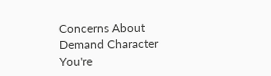Concerns About Demand Character
You're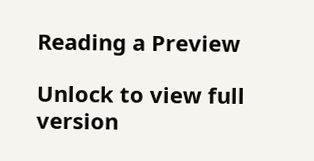Reading a Preview

Unlock to view full version